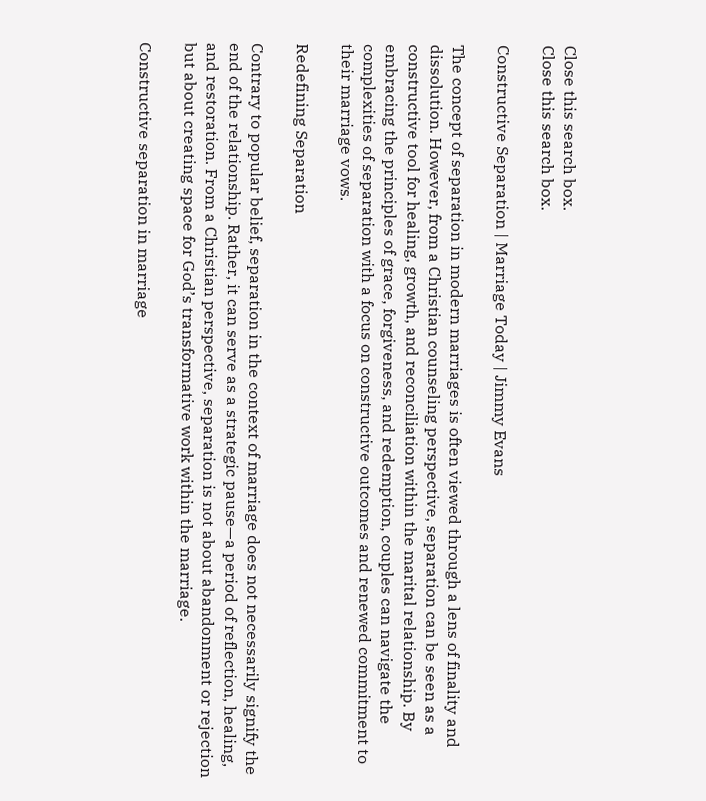Close this search box.
Close this search box.

Constructive Separation | Marriage Today | Jimmy Evans

The concept of separation in modern marriages is often viewed through a lens of finality and dissolution. However, from a Christian counseling perspective, separation can be seen as a constructive tool for healing, growth, and reconciliation within the marital relationship. By embracing the principles of grace, forgiveness, and redemption, couples can navigate the complexities of separation with a focus on constructive outcomes and renewed commitment to their marriage vows.

Redefining Separation

Contrary to popular belief, separation in the context of marriage does not necessarily signify the end of the relationship. Rather, it can serve as a strategic pause—a period of reflection, healing, and restoration. From a Christian perspective, separation is not about abandonment or rejection but about creating space for God’s transformative work within the marriage.

Constructive separation in marriage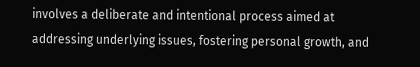involves a deliberate and intentional process aimed at addressing underlying issues, fostering personal growth, and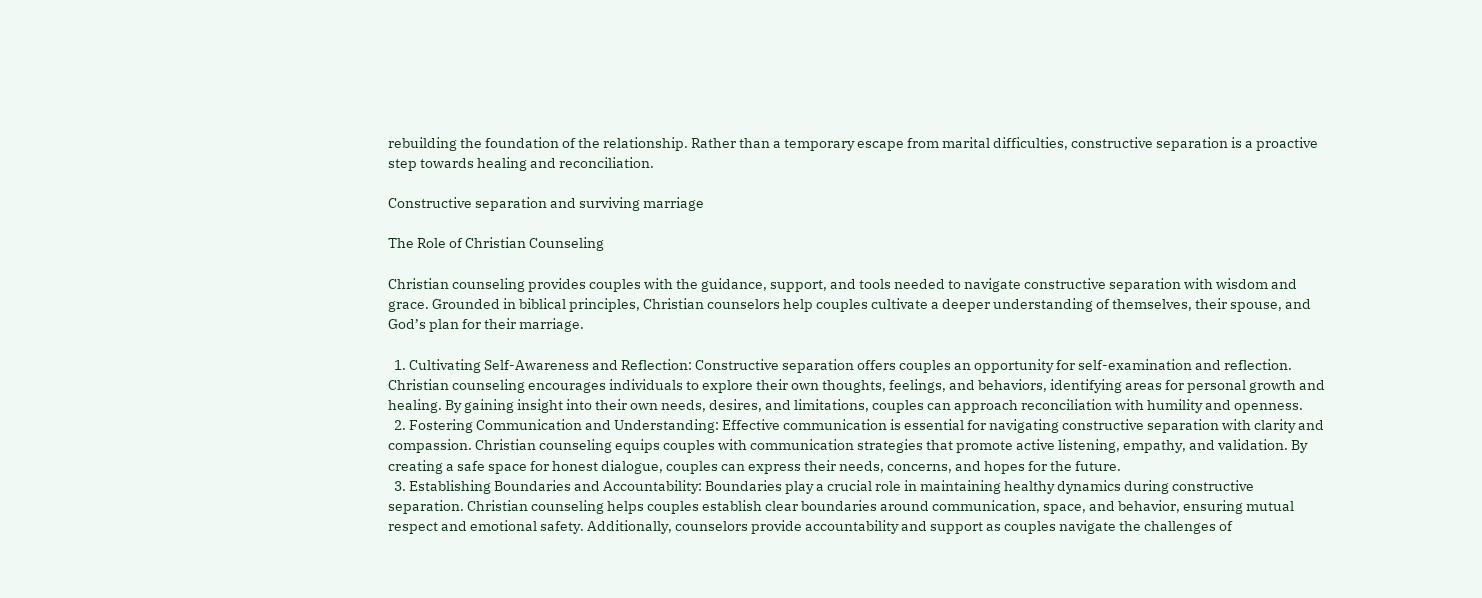rebuilding the foundation of the relationship. Rather than a temporary escape from marital difficulties, constructive separation is a proactive step towards healing and reconciliation.

Constructive separation and surviving marriage

The Role of Christian Counseling

Christian counseling provides couples with the guidance, support, and tools needed to navigate constructive separation with wisdom and grace. Grounded in biblical principles, Christian counselors help couples cultivate a deeper understanding of themselves, their spouse, and God’s plan for their marriage.

  1. Cultivating Self-Awareness and Reflection: Constructive separation offers couples an opportunity for self-examination and reflection. Christian counseling encourages individuals to explore their own thoughts, feelings, and behaviors, identifying areas for personal growth and healing. By gaining insight into their own needs, desires, and limitations, couples can approach reconciliation with humility and openness.
  2. Fostering Communication and Understanding: Effective communication is essential for navigating constructive separation with clarity and compassion. Christian counseling equips couples with communication strategies that promote active listening, empathy, and validation. By creating a safe space for honest dialogue, couples can express their needs, concerns, and hopes for the future.
  3. Establishing Boundaries and Accountability: Boundaries play a crucial role in maintaining healthy dynamics during constructive separation. Christian counseling helps couples establish clear boundaries around communication, space, and behavior, ensuring mutual respect and emotional safety. Additionally, counselors provide accountability and support as couples navigate the challenges of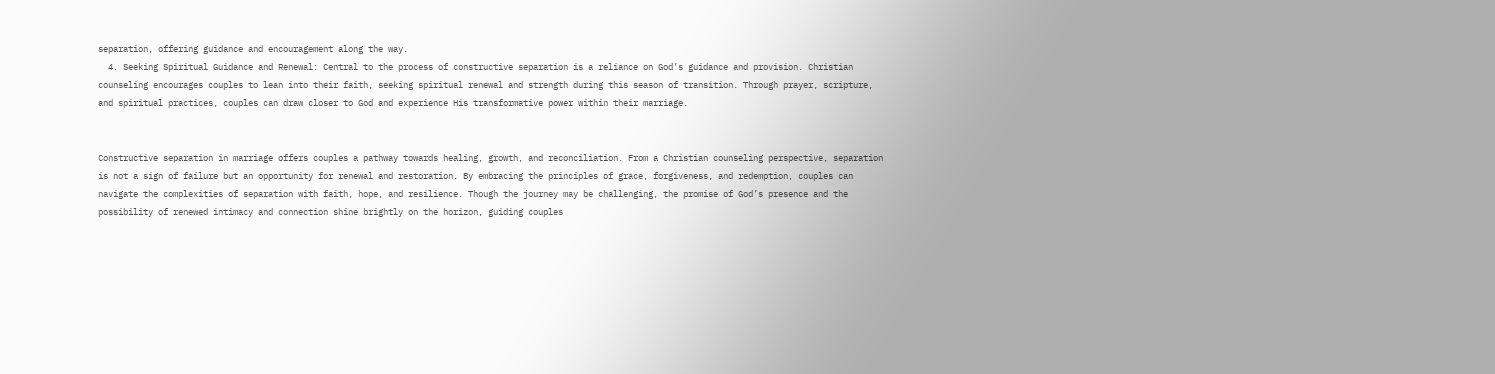separation, offering guidance and encouragement along the way.
  4. Seeking Spiritual Guidance and Renewal: Central to the process of constructive separation is a reliance on God’s guidance and provision. Christian counseling encourages couples to lean into their faith, seeking spiritual renewal and strength during this season of transition. Through prayer, scripture, and spiritual practices, couples can draw closer to God and experience His transformative power within their marriage.


Constructive separation in marriage offers couples a pathway towards healing, growth, and reconciliation. From a Christian counseling perspective, separation is not a sign of failure but an opportunity for renewal and restoration. By embracing the principles of grace, forgiveness, and redemption, couples can navigate the complexities of separation with faith, hope, and resilience. Though the journey may be challenging, the promise of God’s presence and the possibility of renewed intimacy and connection shine brightly on the horizon, guiding couples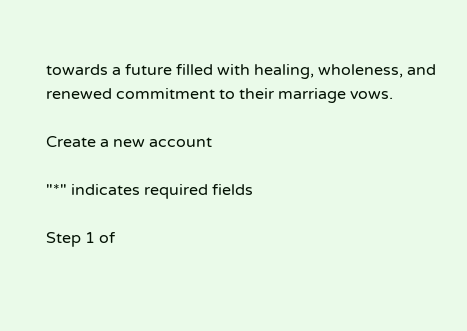towards a future filled with healing, wholeness, and renewed commitment to their marriage vows.

Create a new account

"*" indicates required fields

Step 1 of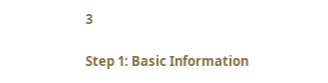3

Step 1: Basic Information